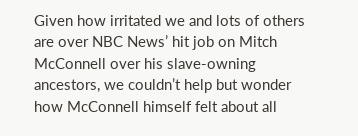Given how irritated we and lots of others are over NBC News’ hit job on Mitch McConnell over his slave-owning ancestors, we couldn’t help but wonder how McConnell himself felt about all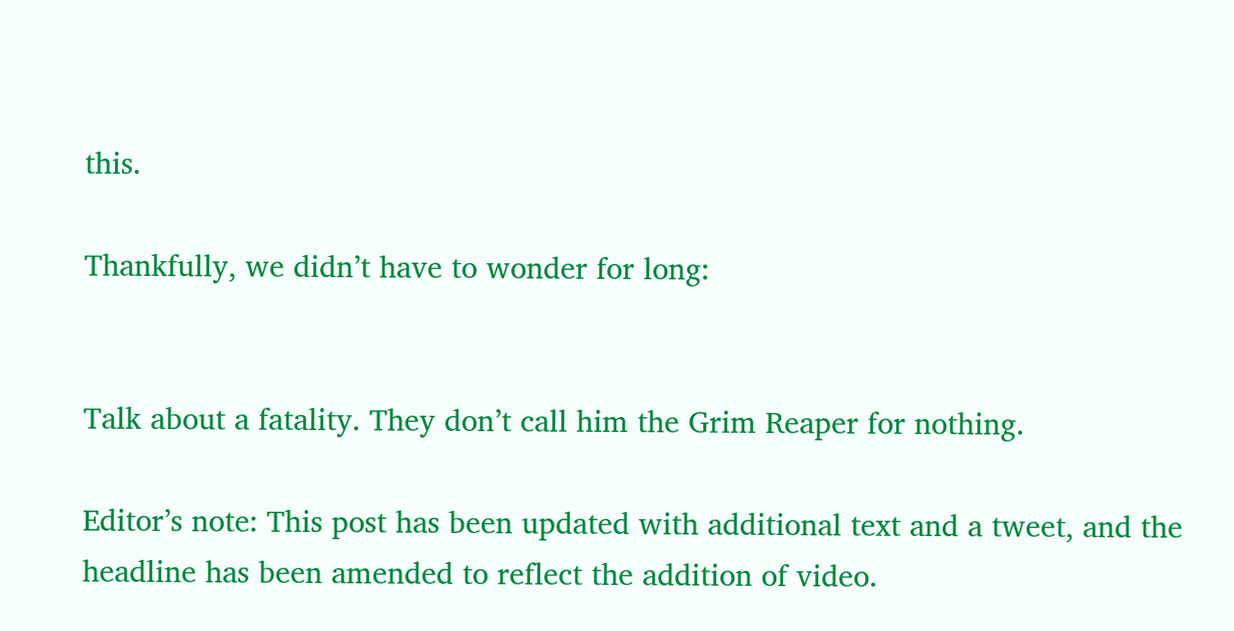this.

Thankfully, we didn’t have to wonder for long:


Talk about a fatality. They don’t call him the Grim Reaper for nothing.

Editor’s note: This post has been updated with additional text and a tweet, and the headline has been amended to reflect the addition of video.